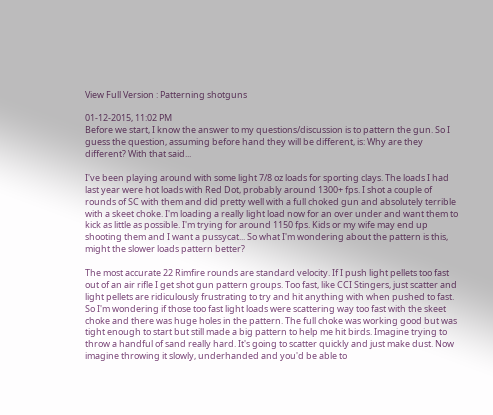View Full Version : Patterning shotguns

01-12-2015, 11:02 PM
Before we start, I know the answer to my questions/discussion is to pattern the gun. So I guess the question, assuming before hand they will be different, is: Why are they different? With that said...

I've been playing around with some light 7/8 oz loads for sporting clays. The loads I had last year were hot loads with Red Dot, probably around 1300+ fps. I shot a couple of rounds of SC with them and did pretty well with a full choked gun and absolutely terrible with a skeet choke. I'm loading a really light load now for an over under and want them to kick as little as possible. I'm trying for around 1150 fps. Kids or my wife may end up shooting them and I want a pussycat... So what I'm wondering about the pattern is this, might the slower loads pattern better?

The most accurate 22 Rimfire rounds are standard velocity. If I push light pellets too fast out of an air rifle I get shot gun pattern groups. Too fast, like CCI Stingers, just scatter and light pellets are ridiculously frustrating to try and hit anything with when pushed to fast. So I'm wondering if those too fast light loads were scattering way too fast with the skeet choke and there was huge holes in the pattern. The full choke was working good but was tight enough to start but still made a big pattern to help me hit birds. Imagine trying to throw a handful of sand really hard. It's going to scatter quickly and just make dust. Now imagine throwing it slowly, underhanded and you'd be able to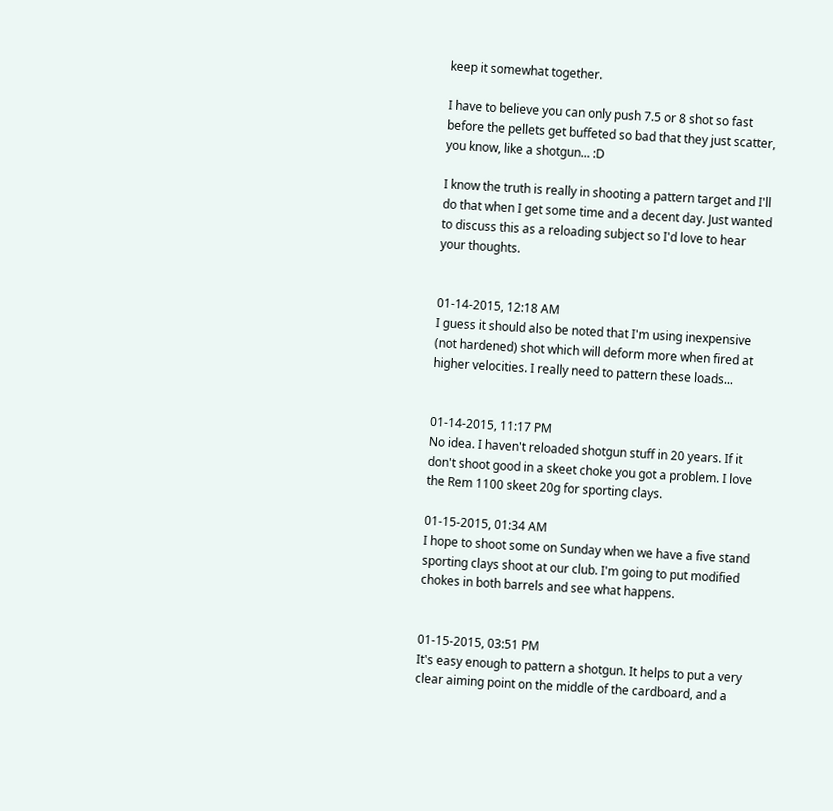keep it somewhat together.

I have to believe you can only push 7.5 or 8 shot so fast before the pellets get buffeted so bad that they just scatter, you know, like a shotgun... :D

I know the truth is really in shooting a pattern target and I'll do that when I get some time and a decent day. Just wanted to discuss this as a reloading subject so I'd love to hear your thoughts.


01-14-2015, 12:18 AM
I guess it should also be noted that I'm using inexpensive (not hardened) shot which will deform more when fired at higher velocities. I really need to pattern these loads...


01-14-2015, 11:17 PM
No idea. I haven't reloaded shotgun stuff in 20 years. If it don't shoot good in a skeet choke you got a problem. I love the Rem 1100 skeet 20g for sporting clays.

01-15-2015, 01:34 AM
I hope to shoot some on Sunday when we have a five stand sporting clays shoot at our club. I'm going to put modified chokes in both barrels and see what happens.


01-15-2015, 03:51 PM
It's easy enough to pattern a shotgun. It helps to put a very clear aiming point on the middle of the cardboard, and a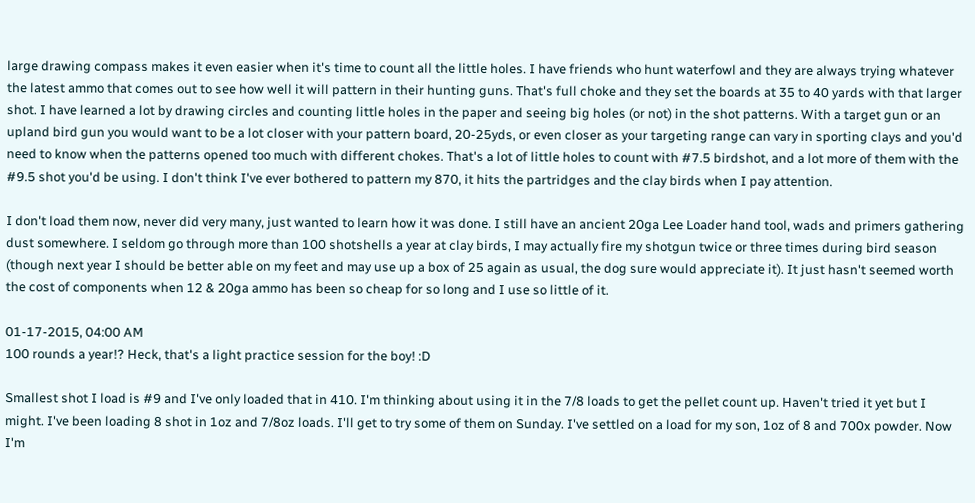large drawing compass makes it even easier when it's time to count all the little holes. I have friends who hunt waterfowl and they are always trying whatever the latest ammo that comes out to see how well it will pattern in their hunting guns. That's full choke and they set the boards at 35 to 40 yards with that larger shot. I have learned a lot by drawing circles and counting little holes in the paper and seeing big holes (or not) in the shot patterns. With a target gun or an upland bird gun you would want to be a lot closer with your pattern board, 20-25yds, or even closer as your targeting range can vary in sporting clays and you'd need to know when the patterns opened too much with different chokes. That's a lot of little holes to count with #7.5 birdshot, and a lot more of them with the #9.5 shot you'd be using. I don't think I've ever bothered to pattern my 870, it hits the partridges and the clay birds when I pay attention.

I don't load them now, never did very many, just wanted to learn how it was done. I still have an ancient 20ga Lee Loader hand tool, wads and primers gathering dust somewhere. I seldom go through more than 100 shotshells a year at clay birds, I may actually fire my shotgun twice or three times during bird season (though next year I should be better able on my feet and may use up a box of 25 again as usual, the dog sure would appreciate it). It just hasn't seemed worth the cost of components when 12 & 20ga ammo has been so cheap for so long and I use so little of it.

01-17-2015, 04:00 AM
100 rounds a year!? Heck, that's a light practice session for the boy! :D

Smallest shot I load is #9 and I've only loaded that in 410. I'm thinking about using it in the 7/8 loads to get the pellet count up. Haven't tried it yet but I might. I've been loading 8 shot in 1oz and 7/8oz loads. I'll get to try some of them on Sunday. I've settled on a load for my son, 1oz of 8 and 700x powder. Now I'm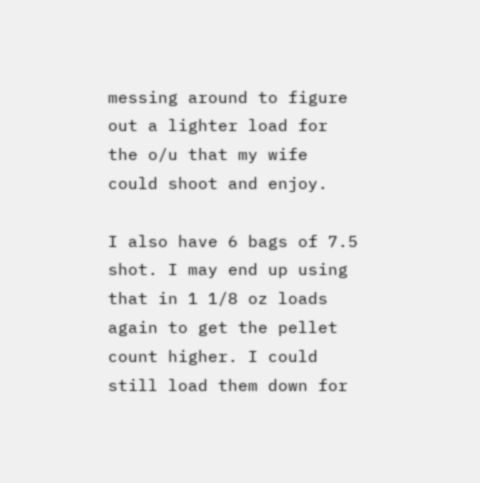messing around to figure out a lighter load for the o/u that my wife could shoot and enjoy.

I also have 6 bags of 7.5 shot. I may end up using that in 1 1/8 oz loads again to get the pellet count higher. I could still load them down for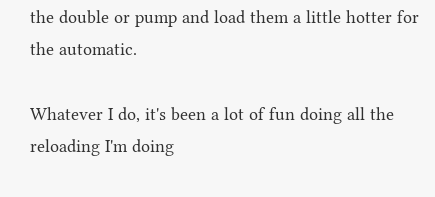the double or pump and load them a little hotter for the automatic.

Whatever I do, it's been a lot of fun doing all the reloading I'm doing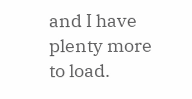and I have plenty more to load.